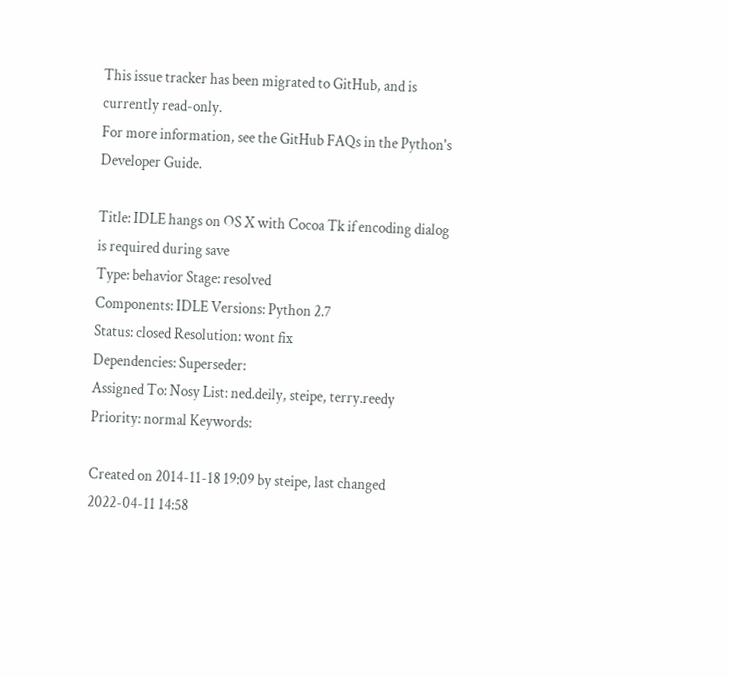This issue tracker has been migrated to GitHub, and is currently read-only.
For more information, see the GitHub FAQs in the Python's Developer Guide.

Title: IDLE hangs on OS X with Cocoa Tk if encoding dialog is required during save
Type: behavior Stage: resolved
Components: IDLE Versions: Python 2.7
Status: closed Resolution: wont fix
Dependencies: Superseder:
Assigned To: Nosy List: ned.deily, steipe, terry.reedy
Priority: normal Keywords:

Created on 2014-11-18 19:09 by steipe, last changed 2022-04-11 14:58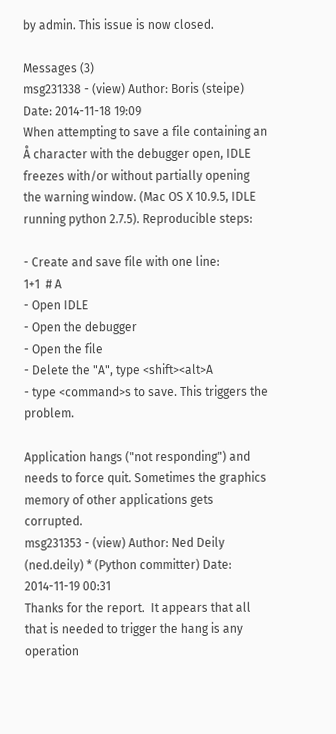by admin. This issue is now closed.

Messages (3)
msg231338 - (view) Author: Boris (steipe) Date: 2014-11-18 19:09
When attempting to save a file containing an Å character with the debugger open, IDLE freezes with/or without partially opening the warning window. (Mac OS X 10.9.5, IDLE running python 2.7.5). Reproducible steps:

- Create and save file with one line:
1+1  # A
- Open IDLE
- Open the debugger
- Open the file
- Delete the "A", type <shift><alt>A
- type <command>s to save. This triggers the problem.

Application hangs ("not responding") and needs to force quit. Sometimes the graphics memory of other applications gets corrupted.
msg231353 - (view) Author: Ned Deily (ned.deily) * (Python committer) Date: 2014-11-19 00:31
Thanks for the report.  It appears that all that is needed to trigger the hang is any operation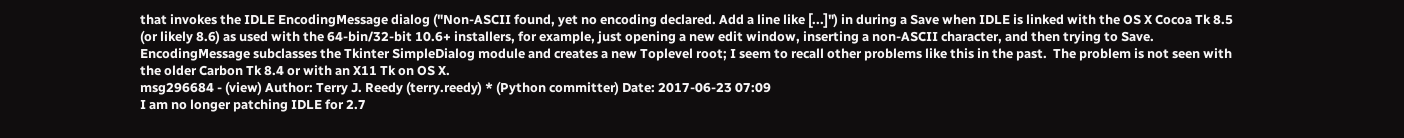that invokes the IDLE EncodingMessage dialog ("Non-ASCII found, yet no encoding declared. Add a line like [...]") in during a Save when IDLE is linked with the OS X Cocoa Tk 8.5 (or likely 8.6) as used with the 64-bin/32-bit 10.6+ installers, for example, just opening a new edit window, inserting a non-ASCII character, and then trying to Save.  EncodingMessage subclasses the Tkinter SimpleDialog module and creates a new Toplevel root; I seem to recall other problems like this in the past.  The problem is not seen with the older Carbon Tk 8.4 or with an X11 Tk on OS X.
msg296684 - (view) Author: Terry J. Reedy (terry.reedy) * (Python committer) Date: 2017-06-23 07:09
I am no longer patching IDLE for 2.7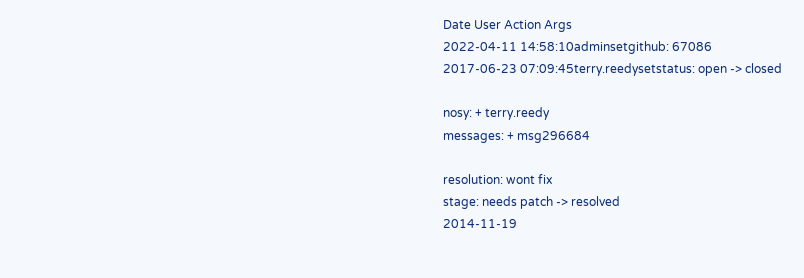Date User Action Args
2022-04-11 14:58:10adminsetgithub: 67086
2017-06-23 07:09:45terry.reedysetstatus: open -> closed

nosy: + terry.reedy
messages: + msg296684

resolution: wont fix
stage: needs patch -> resolved
2014-11-19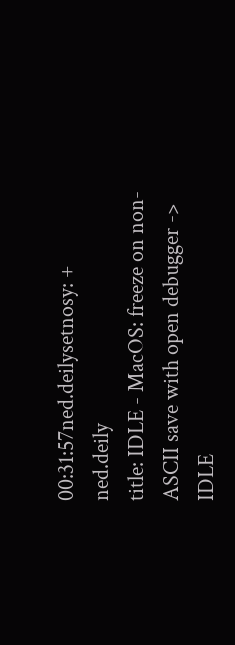00:31:57ned.deilysetnosy: + ned.deily
title: IDLE - MacOS: freeze on non-ASCII save with open debugger -> IDLE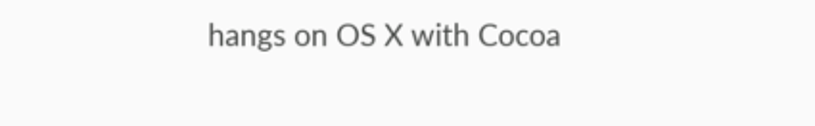hangs on OS X with Cocoa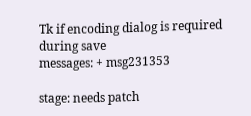Tk if encoding dialog is required during save
messages: + msg231353

stage: needs patch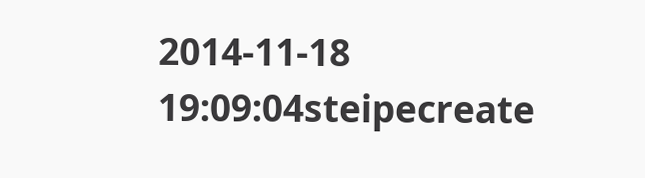2014-11-18 19:09:04steipecreate